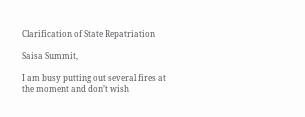Clarification of State Repatriation

Saisa Summit,

I am busy putting out several fires at the moment and don’t wish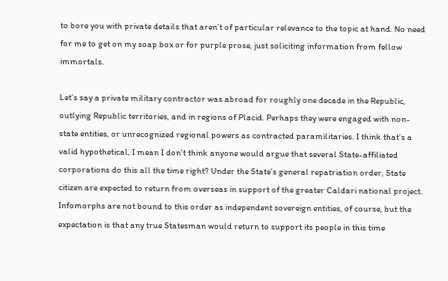to bore you with private details that aren’t of particular relevance to the topic at hand. No need for me to get on my soap box or for purple prose, just soliciting information from fellow immortals.

Let’s say a private military contractor was abroad for roughly one decade in the Republic, outlying Republic territories, and in regions of Placid. Perhaps they were engaged with non-state entities, or unrecognized regional powers as contracted paramilitaries. I think that’s a valid hypothetical, I mean I don’t think anyone would argue that several State-affiliated corporations do this all the time right? Under the State’s general repatriation order, State citizen are expected to return from overseas in support of the greater Caldari national project. Infomorphs are not bound to this order as independent sovereign entities, of course, but the expectation is that any true Statesman would return to support its people in this time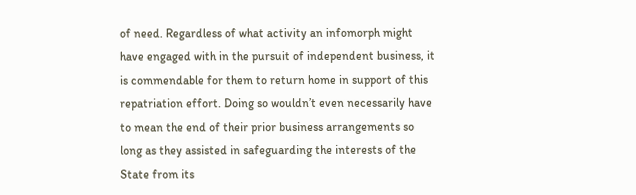of need. Regardless of what activity an infomorph might have engaged with in the pursuit of independent business, it is commendable for them to return home in support of this repatriation effort. Doing so wouldn’t even necessarily have to mean the end of their prior business arrangements so long as they assisted in safeguarding the interests of the State from its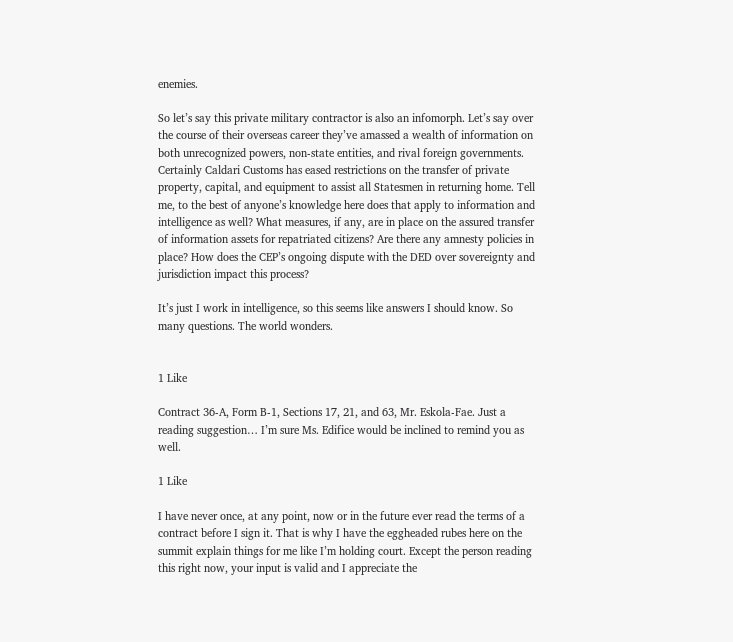enemies.

So let’s say this private military contractor is also an infomorph. Let’s say over the course of their overseas career they’ve amassed a wealth of information on both unrecognized powers, non-state entities, and rival foreign governments. Certainly Caldari Customs has eased restrictions on the transfer of private property, capital, and equipment to assist all Statesmen in returning home. Tell me, to the best of anyone’s knowledge here does that apply to information and intelligence as well? What measures, if any, are in place on the assured transfer of information assets for repatriated citizens? Are there any amnesty policies in place? How does the CEP’s ongoing dispute with the DED over sovereignty and jurisdiction impact this process?

It’s just I work in intelligence, so this seems like answers I should know. So many questions. The world wonders.


1 Like

Contract 36-A, Form B-1, Sections 17, 21, and 63, Mr. Eskola-Fae. Just a reading suggestion… I’m sure Ms. Edifice would be inclined to remind you as well.

1 Like

I have never once, at any point, now or in the future ever read the terms of a contract before I sign it. That is why I have the eggheaded rubes here on the summit explain things for me like I’m holding court. Except the person reading this right now, your input is valid and I appreciate the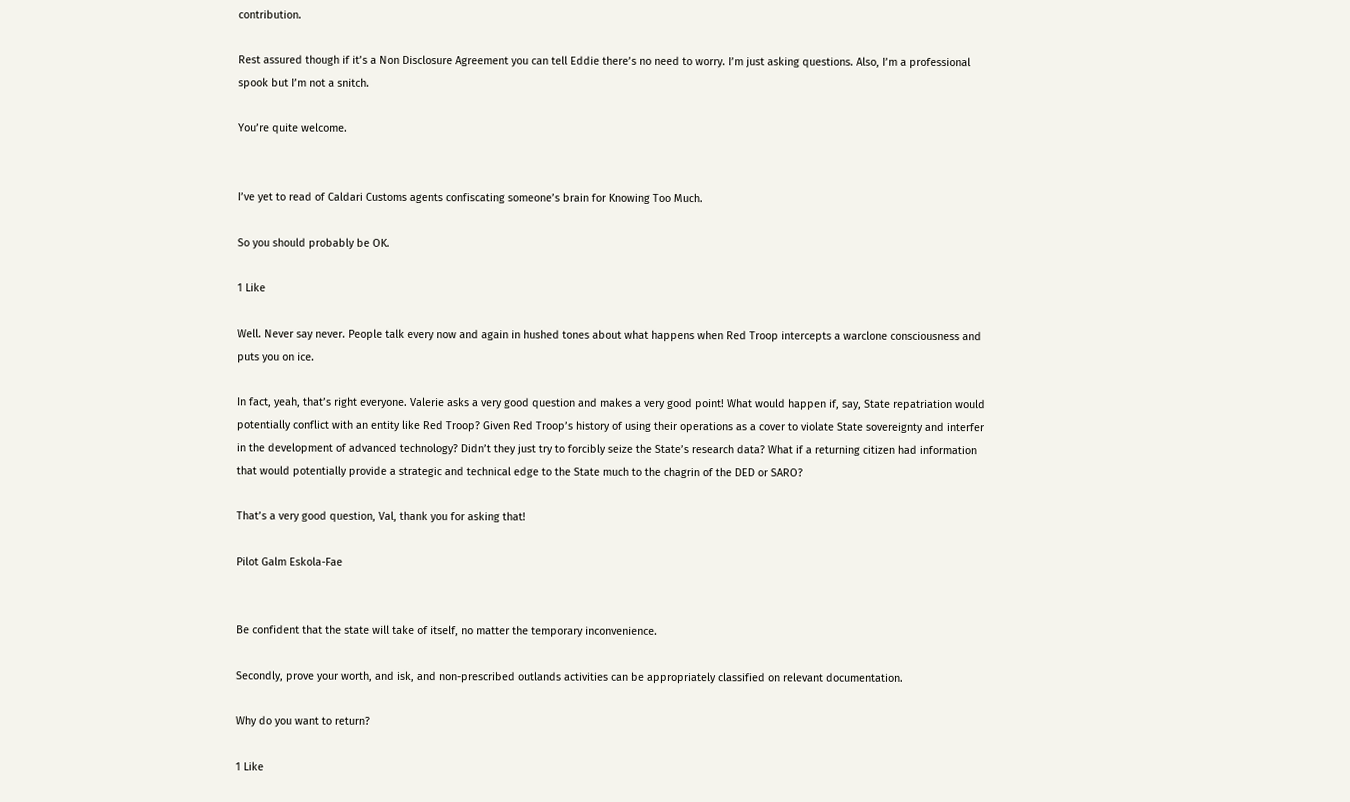contribution.

Rest assured though if it’s a Non Disclosure Agreement you can tell Eddie there’s no need to worry. I’m just asking questions. Also, I’m a professional spook but I’m not a snitch.

You’re quite welcome.


I’ve yet to read of Caldari Customs agents confiscating someone’s brain for Knowing Too Much.

So you should probably be OK.

1 Like

Well. Never say never. People talk every now and again in hushed tones about what happens when Red Troop intercepts a warclone consciousness and puts you on ice.

In fact, yeah, that’s right everyone. Valerie asks a very good question and makes a very good point! What would happen if, say, State repatriation would potentially conflict with an entity like Red Troop? Given Red Troop’s history of using their operations as a cover to violate State sovereignty and interfer in the development of advanced technology? Didn’t they just try to forcibly seize the State’s research data? What if a returning citizen had information that would potentially provide a strategic and technical edge to the State much to the chagrin of the DED or SARO?

That’s a very good question, Val, thank you for asking that!

Pilot Galm Eskola-Fae


Be confident that the state will take of itself, no matter the temporary inconvenience.

Secondly, prove your worth, and isk, and non-prescribed outlands activities can be appropriately classified on relevant documentation.

Why do you want to return?

1 Like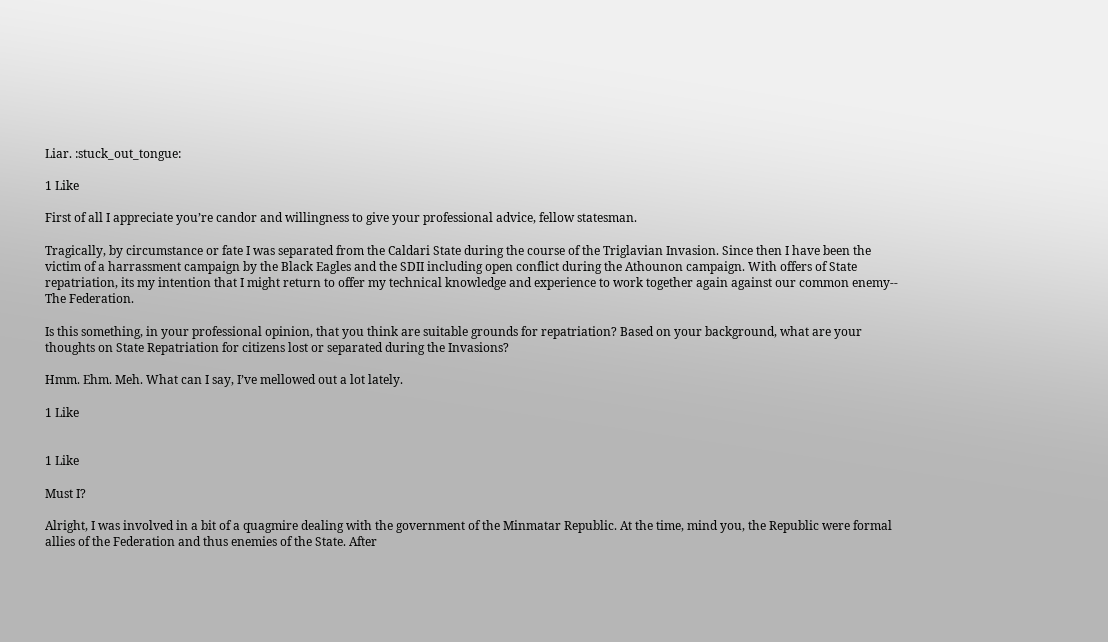Liar. :stuck_out_tongue:

1 Like

First of all I appreciate you’re candor and willingness to give your professional advice, fellow statesman.

Tragically, by circumstance or fate I was separated from the Caldari State during the course of the Triglavian Invasion. Since then I have been the victim of a harrassment campaign by the Black Eagles and the SDII including open conflict during the Athounon campaign. With offers of State repatriation, its my intention that I might return to offer my technical knowledge and experience to work together again against our common enemy-- The Federation.

Is this something, in your professional opinion, that you think are suitable grounds for repatriation? Based on your background, what are your thoughts on State Repatriation for citizens lost or separated during the Invasions?

Hmm. Ehm. Meh. What can I say, I’ve mellowed out a lot lately.

1 Like


1 Like

Must I?

Alright, I was involved in a bit of a quagmire dealing with the government of the Minmatar Republic. At the time, mind you, the Republic were formal allies of the Federation and thus enemies of the State. After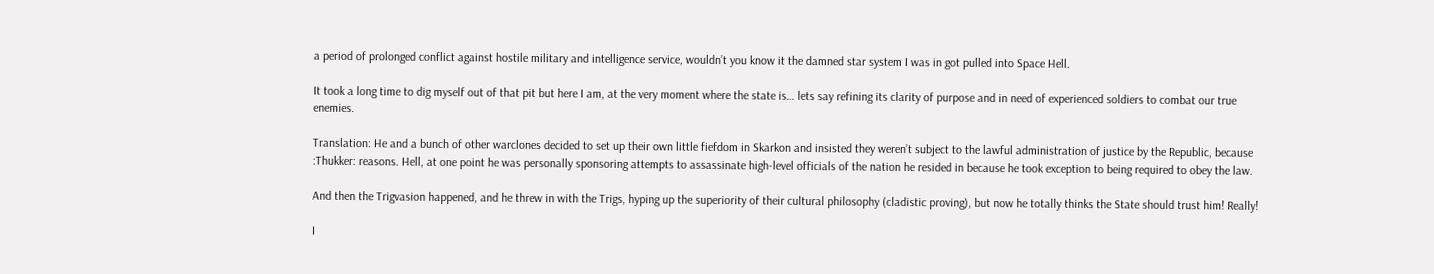a period of prolonged conflict against hostile military and intelligence service, wouldn’t you know it the damned star system I was in got pulled into Space Hell.

It took a long time to dig myself out of that pit but here I am, at the very moment where the state is… lets say refining its clarity of purpose and in need of experienced soldiers to combat our true enemies.

Translation: He and a bunch of other warclones decided to set up their own little fiefdom in Skarkon and insisted they weren’t subject to the lawful administration of justice by the Republic, because :Thukker: reasons. Hell, at one point he was personally sponsoring attempts to assassinate high-level officials of the nation he resided in because he took exception to being required to obey the law.

And then the Trigvasion happened, and he threw in with the Trigs, hyping up the superiority of their cultural philosophy (cladistic proving), but now he totally thinks the State should trust him! Really!

I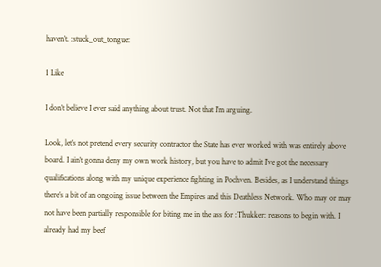haven’t. :stuck_out_tongue:

1 Like

I don’t believe I ever said anything about trust. Not that I’m arguing.

Look, let’s not pretend every security contractor the State has ever worked with was entirely above board. I ain’t gonna deny my own work history, but you have to admit I’ve got the necessary qualifications along with my unique experience fighting in Pochven. Besides, as I understand things there’s a bit of an ongoing issue between the Empires and this Deathless Network. Who may or may not have been partially responsible for biting me in the ass for :Thukker: reasons to begin with. I already had my beef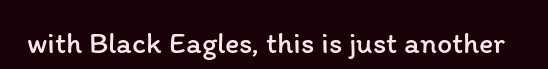with Black Eagles, this is just another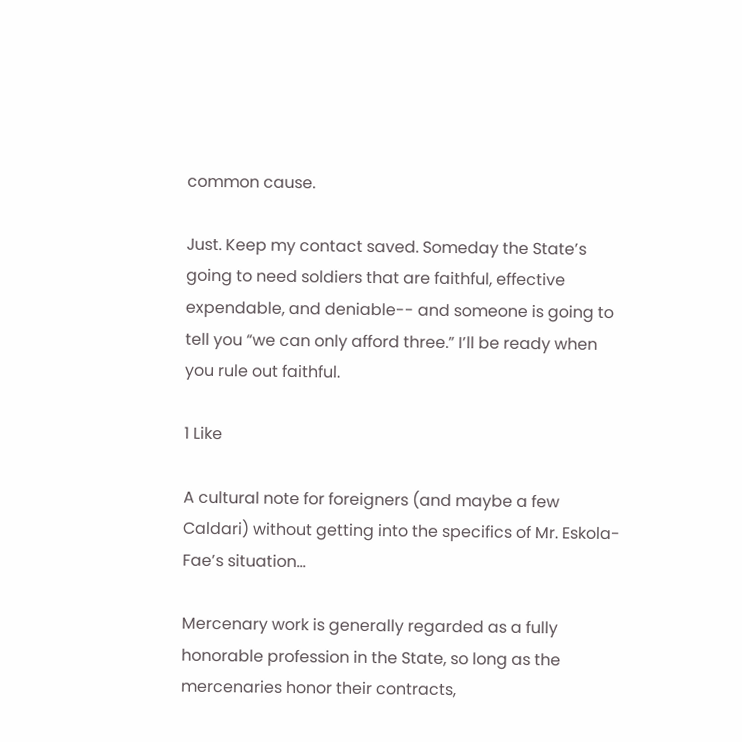common cause.

Just. Keep my contact saved. Someday the State’s going to need soldiers that are faithful, effective expendable, and deniable-- and someone is going to tell you “we can only afford three.” I’ll be ready when you rule out faithful.

1 Like

A cultural note for foreigners (and maybe a few Caldari) without getting into the specifics of Mr. Eskola-Fae’s situation…

Mercenary work is generally regarded as a fully honorable profession in the State, so long as the mercenaries honor their contracts,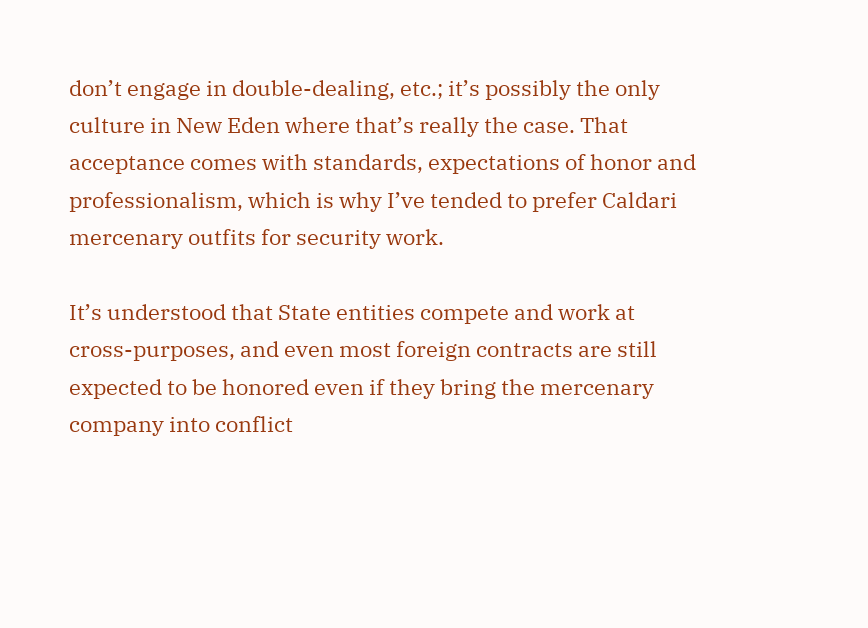don’t engage in double-dealing, etc.; it’s possibly the only culture in New Eden where that’s really the case. That acceptance comes with standards, expectations of honor and professionalism, which is why I’ve tended to prefer Caldari mercenary outfits for security work.

It’s understood that State entities compete and work at cross-purposes, and even most foreign contracts are still expected to be honored even if they bring the mercenary company into conflict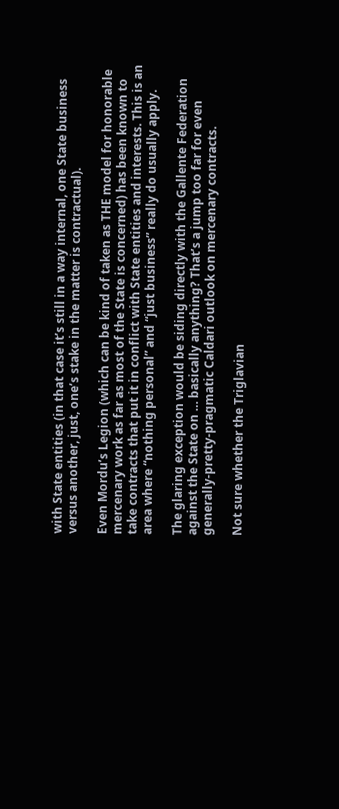with State entities (in that case it’s still in a way internal, one State business versus another, just, one’s stake in the matter is contractual).

Even Mordu’s Legion (which can be kind of taken as THE model for honorable mercenary work as far as most of the State is concerned) has been known to take contracts that put it in conflict with State entities and interests. This is an area where “nothing personal” and “just business” really do usually apply.

The glaring exception would be siding directly with the Gallente Federation against the State on … basically anything? That’s a jump too far for even generally-pretty-pragmatic Caldari outlook on mercenary contracts.

Not sure whether the Triglavian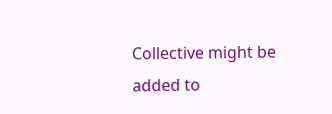Collective might be added to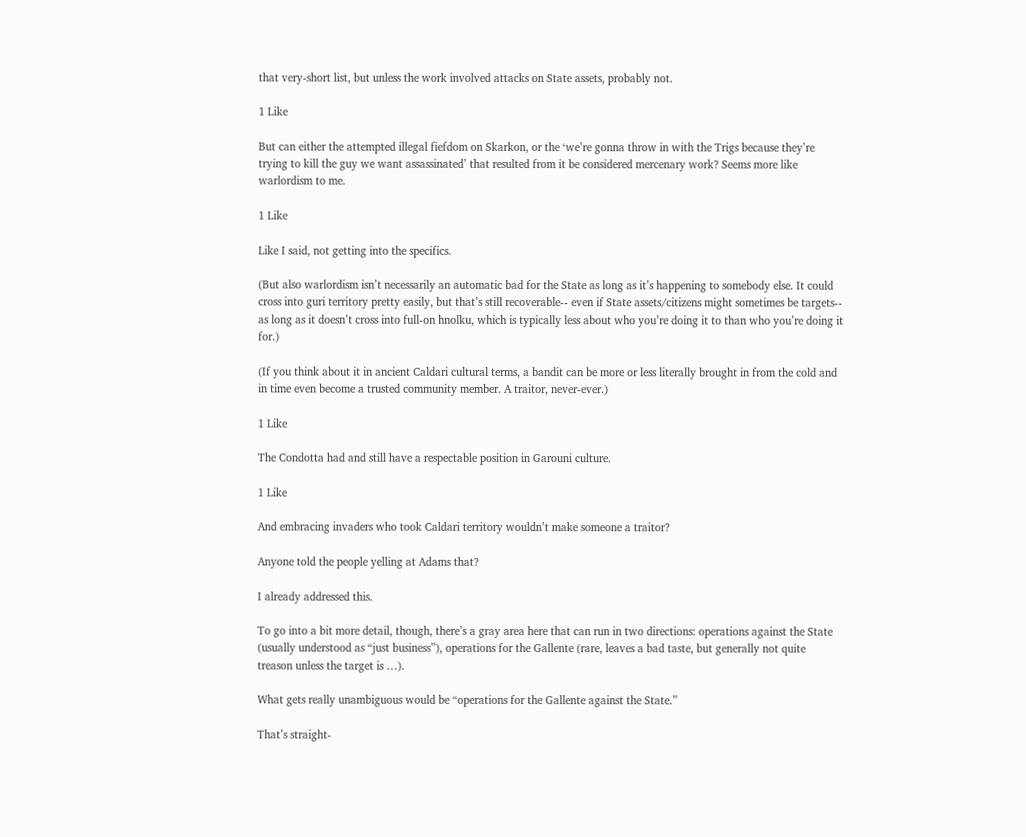that very-short list, but unless the work involved attacks on State assets, probably not.

1 Like

But can either the attempted illegal fiefdom on Skarkon, or the ‘we’re gonna throw in with the Trigs because they’re trying to kill the guy we want assassinated’ that resulted from it be considered mercenary work? Seems more like warlordism to me.

1 Like

Like I said, not getting into the specifics.

(But also warlordism isn’t necessarily an automatic bad for the State as long as it’s happening to somebody else. It could cross into guri territory pretty easily, but that’s still recoverable-- even if State assets/citizens might sometimes be targets-- as long as it doesn’t cross into full-on hnolku, which is typically less about who you’re doing it to than who you’re doing it for.)

(If you think about it in ancient Caldari cultural terms, a bandit can be more or less literally brought in from the cold and in time even become a trusted community member. A traitor, never-ever.)

1 Like

The Condotta had and still have a respectable position in Garouni culture.

1 Like

And embracing invaders who took Caldari territory wouldn’t make someone a traitor?

Anyone told the people yelling at Adams that?

I already addressed this.

To go into a bit more detail, though, there’s a gray area here that can run in two directions: operations against the State (usually understood as “just business”), operations for the Gallente (rare, leaves a bad taste, but generally not quite treason unless the target is …).

What gets really unambiguous would be “operations for the Gallente against the State.”

That’s straight-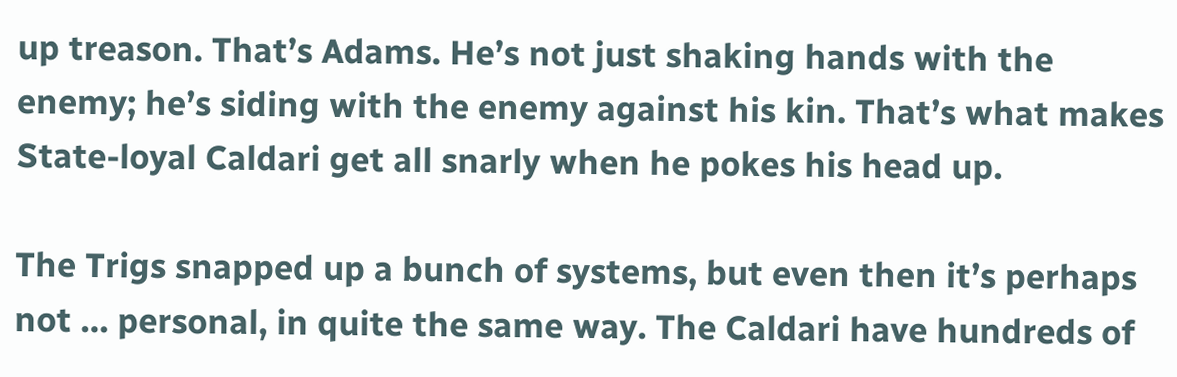up treason. That’s Adams. He’s not just shaking hands with the enemy; he’s siding with the enemy against his kin. That’s what makes State-loyal Caldari get all snarly when he pokes his head up.

The Trigs snapped up a bunch of systems, but even then it’s perhaps not … personal, in quite the same way. The Caldari have hundreds of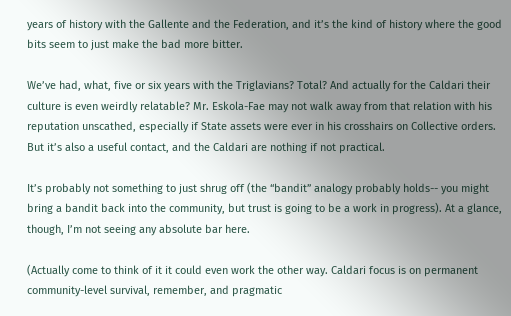years of history with the Gallente and the Federation, and it’s the kind of history where the good bits seem to just make the bad more bitter.

We’ve had, what, five or six years with the Triglavians? Total? And actually for the Caldari their culture is even weirdly relatable? Mr. Eskola-Fae may not walk away from that relation with his reputation unscathed, especially if State assets were ever in his crosshairs on Collective orders. But it’s also a useful contact, and the Caldari are nothing if not practical.

It’s probably not something to just shrug off (the “bandit” analogy probably holds-- you might bring a bandit back into the community, but trust is going to be a work in progress). At a glance, though, I’m not seeing any absolute bar here.

(Actually come to think of it it could even work the other way. Caldari focus is on permanent community-level survival, remember, and pragmatic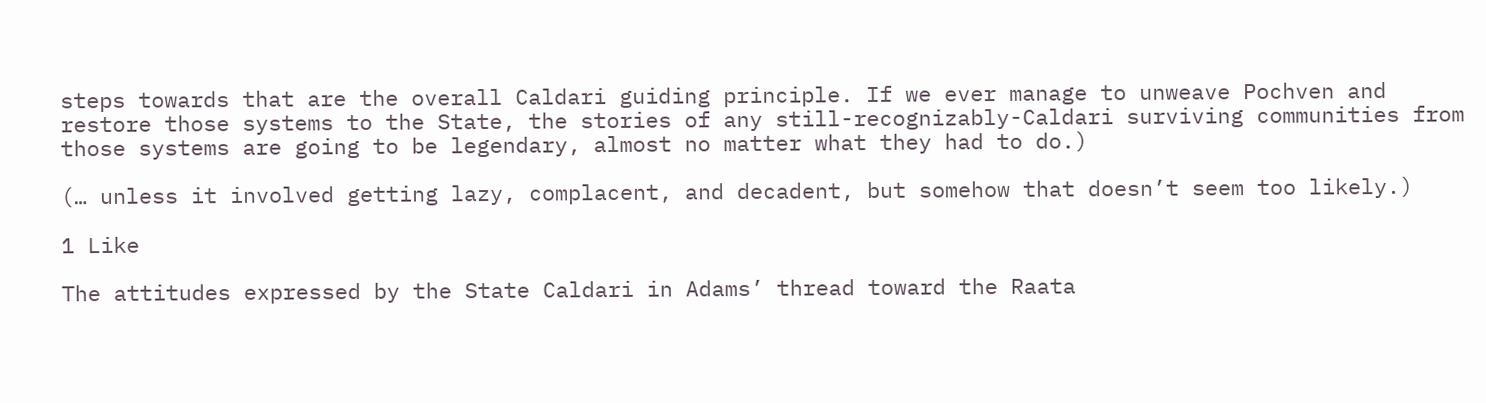steps towards that are the overall Caldari guiding principle. If we ever manage to unweave Pochven and restore those systems to the State, the stories of any still-recognizably-Caldari surviving communities from those systems are going to be legendary, almost no matter what they had to do.)

(… unless it involved getting lazy, complacent, and decadent, but somehow that doesn’t seem too likely.)

1 Like

The attitudes expressed by the State Caldari in Adams’ thread toward the Raata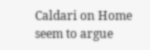Caldari on Home seem to argue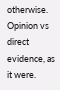otherwise. Opinion vs direct evidence, as it were.